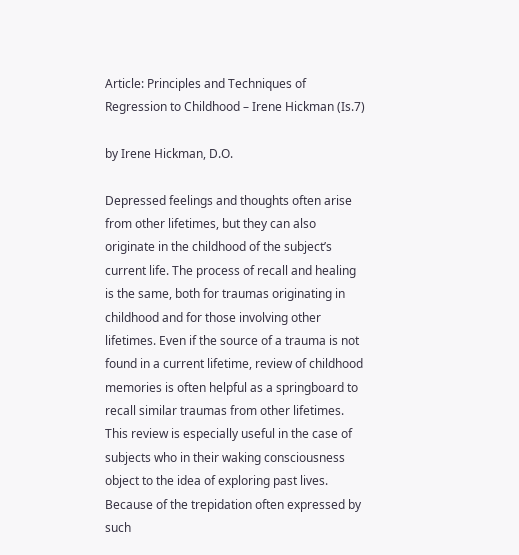Article: Principles and Techniques of Regression to Childhood – Irene Hickman (Is.7)

by Irene Hickman, D.O.

Depressed feelings and thoughts often arise from other lifetimes, but they can also originate in the childhood of the subject’s current life. The process of recall and healing is the same, both for traumas originating in childhood and for those involving other lifetimes. Even if the source of a trauma is not found in a current lifetime, review of childhood memories is often helpful as a springboard to recall similar traumas from other lifetimes. This review is especially useful in the case of subjects who in their waking consciousness object to the idea of exploring past lives. Because of the trepidation often expressed by such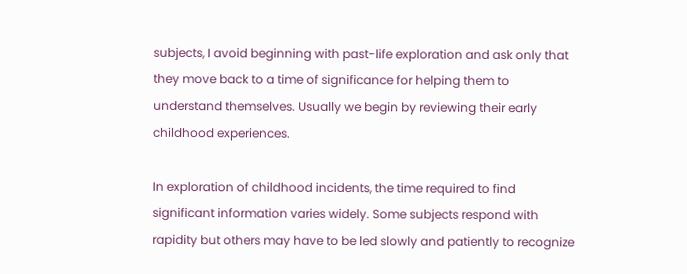subjects, I avoid beginning with past-life exploration and ask only that they move back to a time of significance for helping them to understand themselves. Usually we begin by reviewing their early childhood experiences.

In exploration of childhood incidents, the time required to find significant information varies widely. Some subjects respond with rapidity but others may have to be led slowly and patiently to recognize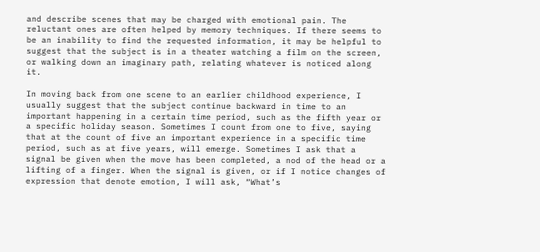and describe scenes that may be charged with emotional pain. The reluctant ones are often helped by memory techniques. If there seems to be an inability to find the requested information, it may be helpful to suggest that the subject is in a theater watching a film on the screen, or walking down an imaginary path, relating whatever is noticed along it.

In moving back from one scene to an earlier childhood experience, I usually suggest that the subject continue backward in time to an important happening in a certain time period, such as the fifth year or a specific holiday season. Sometimes I count from one to five, saying that at the count of five an important experience in a specific time period, such as at five years, will emerge. Sometimes I ask that a signal be given when the move has been completed, a nod of the head or a lifting of a finger. When the signal is given, or if I notice changes of expression that denote emotion, I will ask, “What’s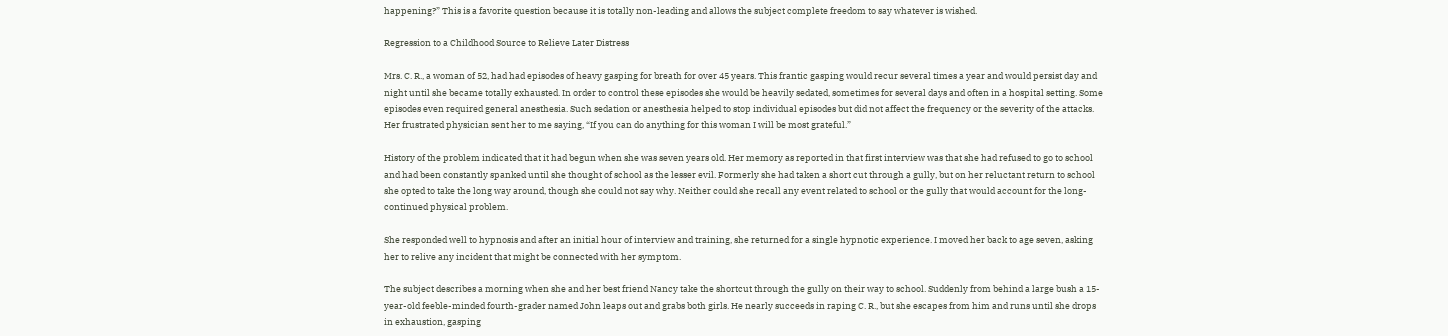happening?” This is a favorite question because it is totally non-leading and allows the subject complete freedom to say whatever is wished.

Regression to a Childhood Source to Relieve Later Distress

Mrs. C. R., a woman of 52, had had episodes of heavy gasping for breath for over 45 years. This frantic gasping would recur several times a year and would persist day and night until she became totally exhausted. In order to control these episodes she would be heavily sedated, sometimes for several days and often in a hospital setting. Some episodes even required general anesthesia. Such sedation or anesthesia helped to stop individual episodes but did not affect the frequency or the severity of the attacks. Her frustrated physician sent her to me saying, “If you can do anything for this woman I will be most grateful.”

History of the problem indicated that it had begun when she was seven years old. Her memory as reported in that first interview was that she had refused to go to school and had been constantly spanked until she thought of school as the lesser evil. Formerly she had taken a short cut through a gully, but on her reluctant return to school she opted to take the long way around, though she could not say why. Neither could she recall any event related to school or the gully that would account for the long-continued physical problem.

She responded well to hypnosis and after an initial hour of interview and training, she returned for a single hypnotic experience. I moved her back to age seven, asking her to relive any incident that might be connected with her symptom.

The subject describes a morning when she and her best friend Nancy take the shortcut through the gully on their way to school. Suddenly from behind a large bush a 15-year-old feeble-minded fourth-grader named John leaps out and grabs both girls. He nearly succeeds in raping C. R., but she escapes from him and runs until she drops in exhaustion, gasping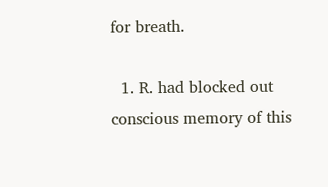for breath.

  1. R. had blocked out conscious memory of this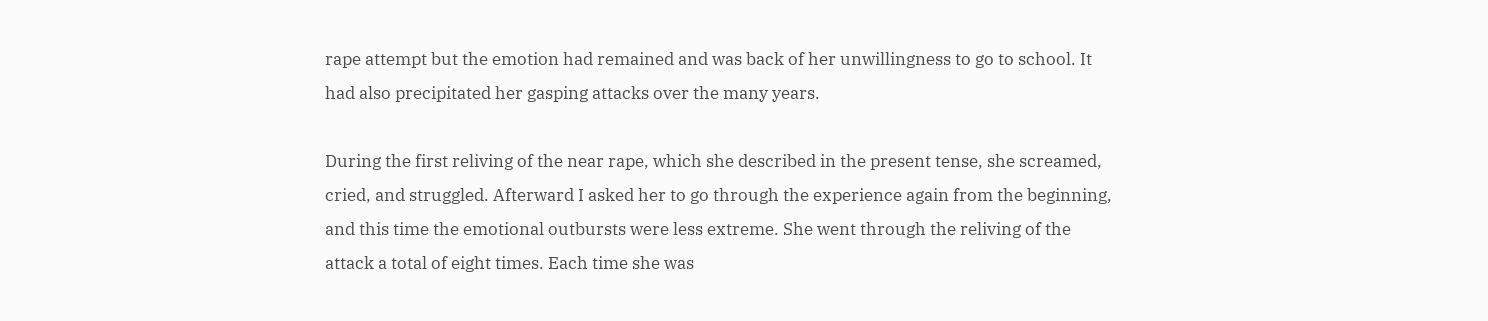rape attempt but the emotion had remained and was back of her unwillingness to go to school. It had also precipitated her gasping attacks over the many years.

During the first reliving of the near rape, which she described in the present tense, she screamed, cried, and struggled. Afterward I asked her to go through the experience again from the beginning, and this time the emotional outbursts were less extreme. She went through the reliving of the attack a total of eight times. Each time she was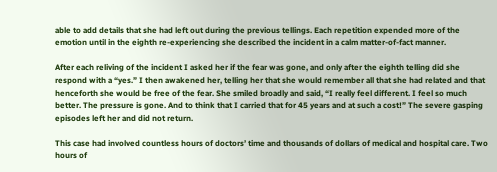able to add details that she had left out during the previous tellings. Each repetition expended more of the emotion until in the eighth re-experiencing she described the incident in a calm matter-of-fact manner.

After each reliving of the incident I asked her if the fear was gone, and only after the eighth telling did she respond with a “yes.” I then awakened her, telling her that she would remember all that she had related and that henceforth she would be free of the fear. She smiled broadly and said, “I really feel different. I feel so much better. The pressure is gone. And to think that I carried that for 45 years and at such a cost!” The severe gasping episodes left her and did not return.

This case had involved countless hours of doctors’ time and thousands of dollars of medical and hospital care. Two hours of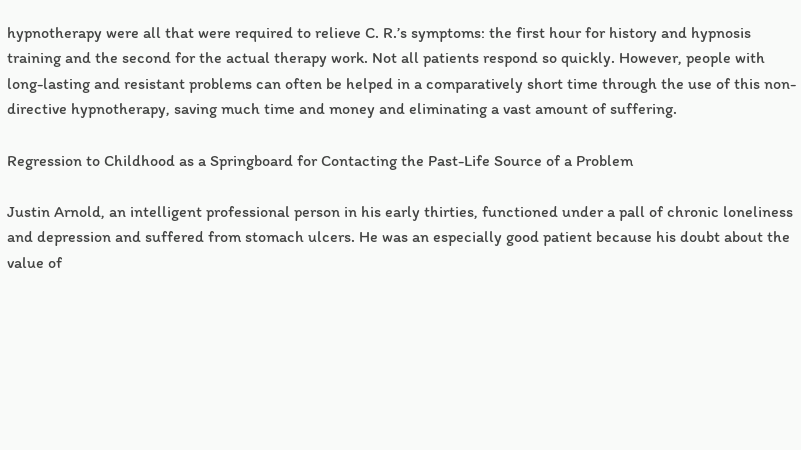hypnotherapy were all that were required to relieve C. R.’s symptoms: the first hour for history and hypnosis training and the second for the actual therapy work. Not all patients respond so quickly. However, people with long-lasting and resistant problems can often be helped in a comparatively short time through the use of this non-directive hypnotherapy, saving much time and money and eliminating a vast amount of suffering.

Regression to Childhood as a Springboard for Contacting the Past-Life Source of a Problem

Justin Arnold, an intelligent professional person in his early thirties, functioned under a pall of chronic loneliness and depression and suffered from stomach ulcers. He was an especially good patient because his doubt about the value of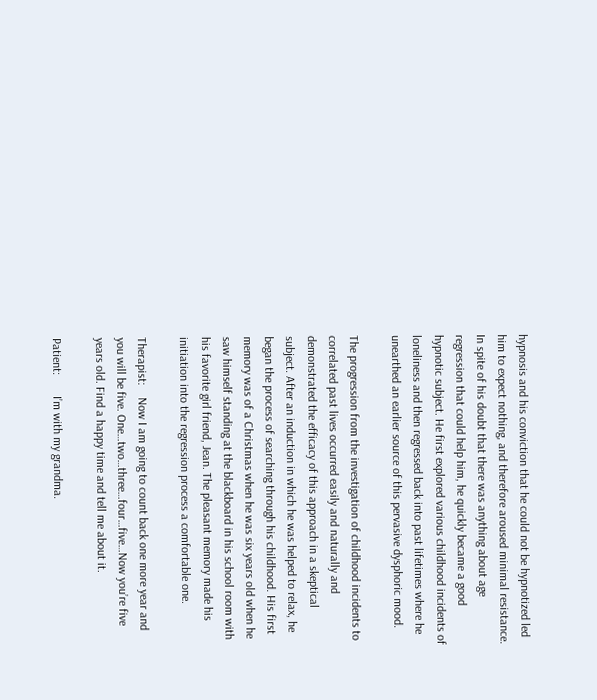hypnosis and his conviction that he could not be hypnotized led him to expect nothing, and therefore aroused minimal resistance. In spite of his doubt that there was anything about age regression that could help him, he quickly became a good hypnotic subject. He first explored various childhood incidents of loneliness and then regressed back into past lifetimes where he unearthed an earlier source of this pervasive dysphoric mood.

The progression from the investigation of childhood incidents to correlated past lives occurred easily and naturally and demonstrated the efficacy of this approach in a skeptical subject. After an induction in which he was helped to relax, he began the process of searching through his childhood. His first memory was of a Christmas when he was six years old when he saw himself standing at the blackboard in his school room with his favorite girl friend, Jean. The pleasant memory made his initiation into the regression process a comfortable one.

Therapist:    Now I am going to count back one more year and you will be five. One…two…three…four…five…Now you’re five years old. Find a happy time and tell me about it.

Patient:       I’m with my grandma.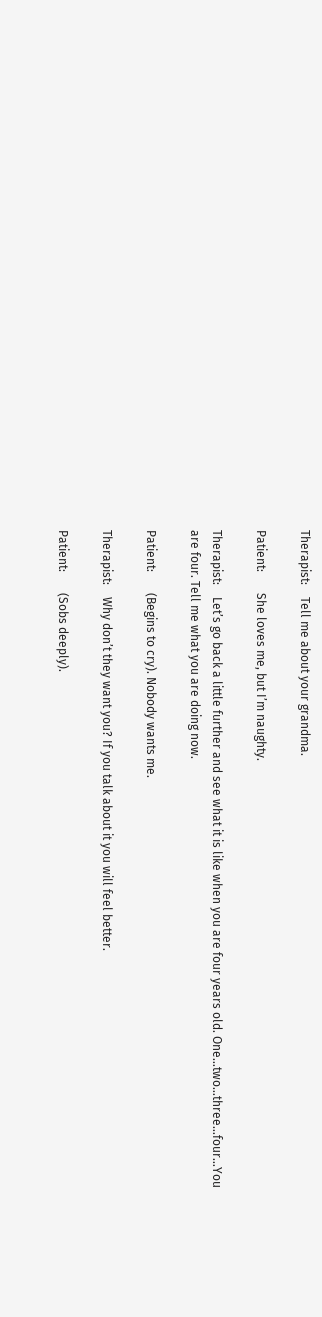Therapist:    Tell me about your grandma.

Patient:       She loves me, but I’m naughty.

Therapist:    Let’s go back a little further and see what it is like when you are four years old. One…two…three…four…You are four. Tell me what you are doing now.

Patient:       (Begins to cry). Nobody wants me.

Therapist:    Why don’t they want you? If you talk about it you will feel better.

Patient:       (Sobs deeply).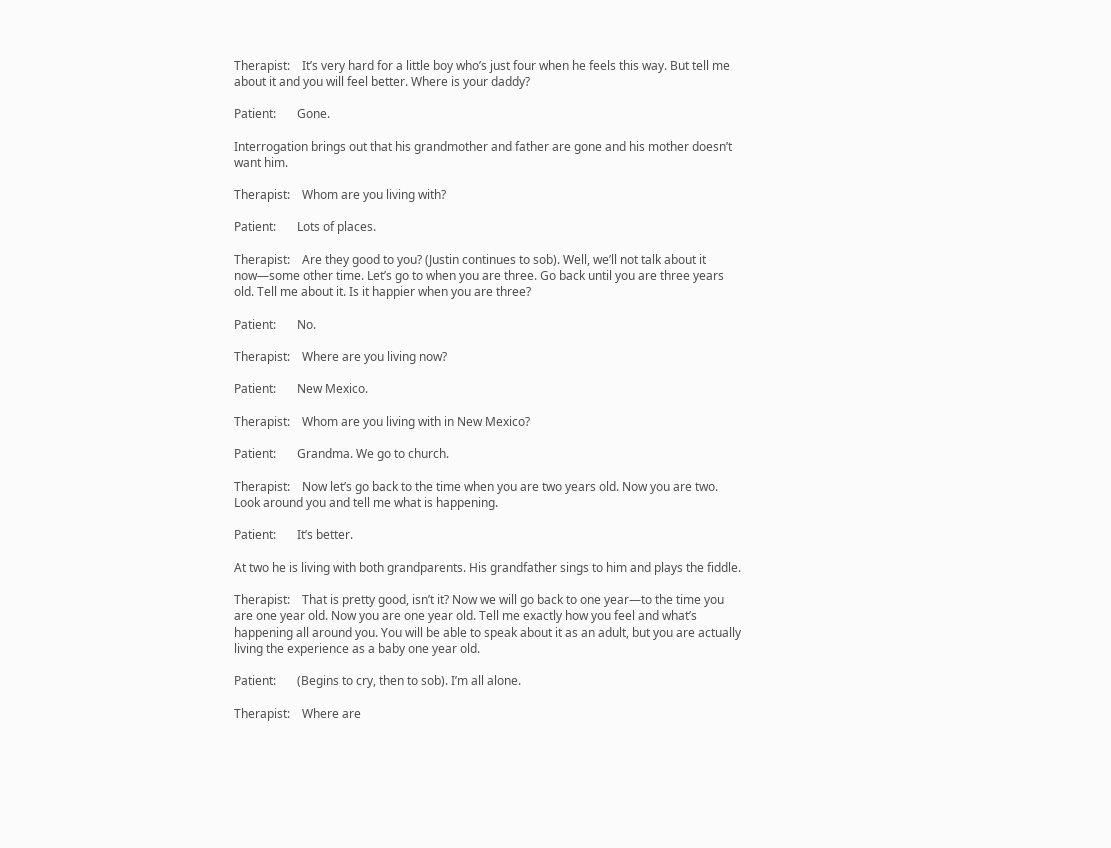Therapist:    It’s very hard for a little boy who’s just four when he feels this way. But tell me about it and you will feel better. Where is your daddy?

Patient:       Gone.

Interrogation brings out that his grandmother and father are gone and his mother doesn’t want him.

Therapist:    Whom are you living with?

Patient:       Lots of places.

Therapist:    Are they good to you? (Justin continues to sob). Well, we’ll not talk about it now—some other time. Let’s go to when you are three. Go back until you are three years old. Tell me about it. Is it happier when you are three?

Patient:       No.

Therapist:    Where are you living now?

Patient:       New Mexico.

Therapist:    Whom are you living with in New Mexico?

Patient:       Grandma. We go to church.

Therapist:    Now let’s go back to the time when you are two years old. Now you are two. Look around you and tell me what is happening.

Patient:       It’s better.

At two he is living with both grandparents. His grandfather sings to him and plays the fiddle.

Therapist:    That is pretty good, isn’t it? Now we will go back to one year—to the time you are one year old. Now you are one year old. Tell me exactly how you feel and what’s happening all around you. You will be able to speak about it as an adult, but you are actually living the experience as a baby one year old.

Patient:       (Begins to cry, then to sob). I’m all alone.

Therapist:    Where are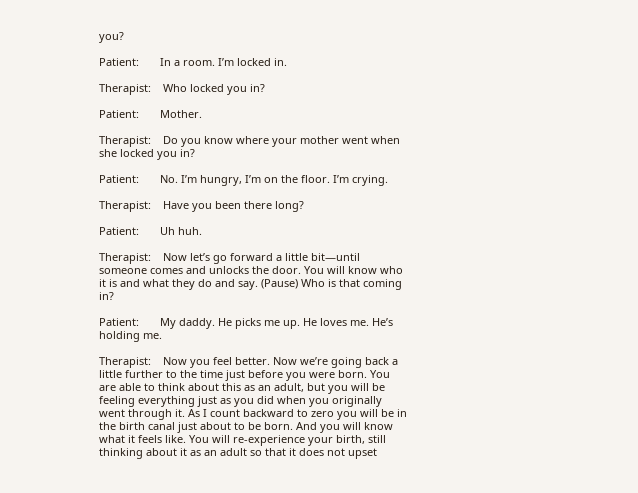you?

Patient:       In a room. I’m locked in.

Therapist:    Who locked you in?

Patient:       Mother.

Therapist:    Do you know where your mother went when she locked you in?

Patient:       No. I’m hungry, I’m on the floor. I’m crying.

Therapist:    Have you been there long?

Patient:       Uh huh.

Therapist:    Now let’s go forward a little bit—until someone comes and unlocks the door. You will know who it is and what they do and say. (Pause) Who is that coming in?

Patient:       My daddy. He picks me up. He loves me. He’s holding me.

Therapist:    Now you feel better. Now we’re going back a little further to the time just before you were born. You are able to think about this as an adult, but you will be feeling everything just as you did when you originally went through it. As I count backward to zero you will be in the birth canal just about to be born. And you will know what it feels like. You will re-experience your birth, still thinking about it as an adult so that it does not upset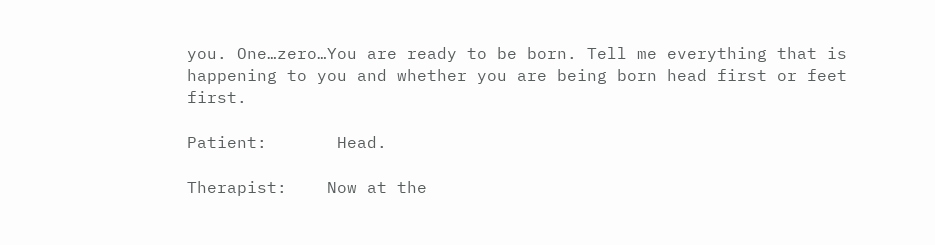you. One…zero…You are ready to be born. Tell me everything that is happening to you and whether you are being born head first or feet first.

Patient:       Head.

Therapist:    Now at the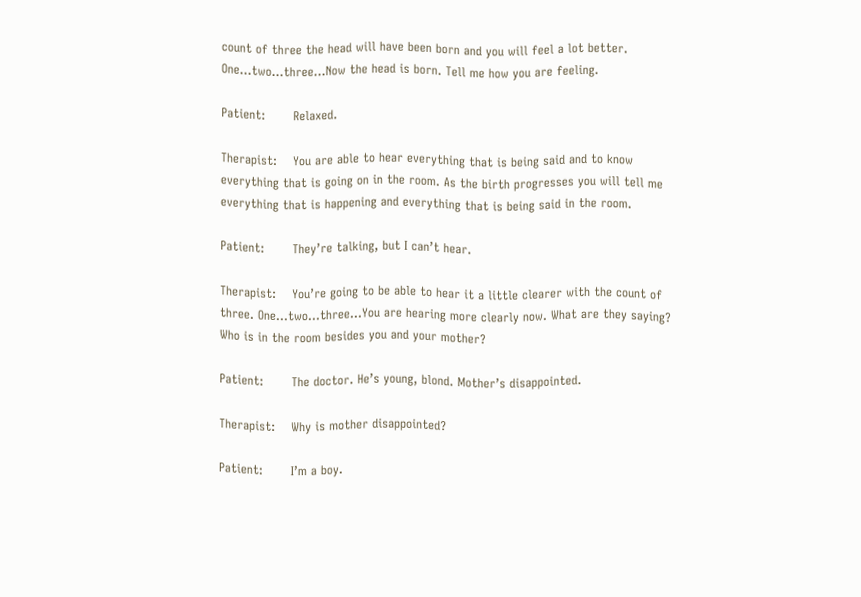count of three the head will have been born and you will feel a lot better. One…two…three…Now the head is born. Tell me how you are feeling.

Patient:       Relaxed.

Therapist:    You are able to hear everything that is being said and to know everything that is going on in the room. As the birth progresses you will tell me everything that is happening and everything that is being said in the room.

Patient:       They’re talking, but I can’t hear.

Therapist:    You’re going to be able to hear it a little clearer with the count of three. One…two…three…You are hearing more clearly now. What are they saying? Who is in the room besides you and your mother?

Patient:       The doctor. He’s young, blond. Mother’s disappointed.

Therapist:    Why is mother disappointed?

Patient:       I’m a boy.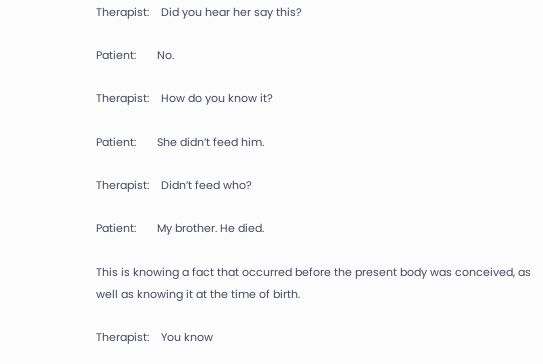Therapist:    Did you hear her say this?

Patient:       No.

Therapist:    How do you know it?

Patient:       She didn’t feed him.

Therapist:    Didn’t feed who?

Patient:       My brother. He died.

This is knowing a fact that occurred before the present body was conceived, as well as knowing it at the time of birth.

Therapist:    You know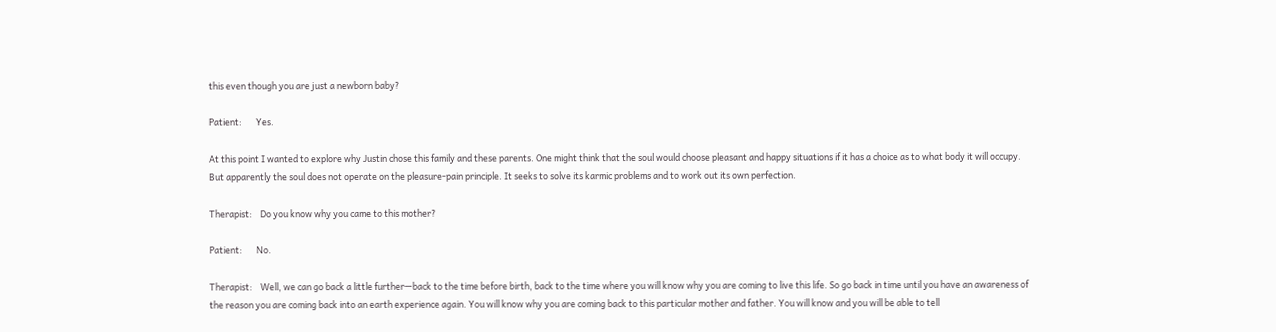this even though you are just a newborn baby?

Patient:       Yes.

At this point I wanted to explore why Justin chose this family and these parents. One might think that the soul would choose pleasant and happy situations if it has a choice as to what body it will occupy. But apparently the soul does not operate on the pleasure-pain principle. It seeks to solve its karmic problems and to work out its own perfection.

Therapist:    Do you know why you came to this mother?

Patient:       No.

Therapist:    Well, we can go back a little further—back to the time before birth, back to the time where you will know why you are coming to live this life. So go back in time until you have an awareness of the reason you are coming back into an earth experience again. You will know why you are coming back to this particular mother and father. You will know and you will be able to tell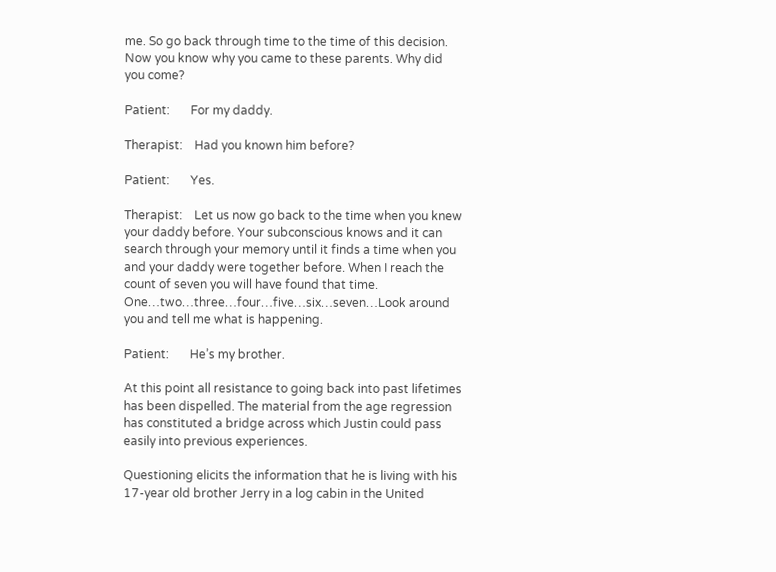me. So go back through time to the time of this decision. Now you know why you came to these parents. Why did you come?

Patient:       For my daddy.

Therapist:    Had you known him before?

Patient:       Yes.

Therapist:    Let us now go back to the time when you knew your daddy before. Your subconscious knows and it can search through your memory until it finds a time when you and your daddy were together before. When I reach the count of seven you will have found that time. One…two…three…four…five…six…seven…Look around you and tell me what is happening.

Patient:       He’s my brother.

At this point all resistance to going back into past lifetimes has been dispelled. The material from the age regression has constituted a bridge across which Justin could pass easily into previous experiences.

Questioning elicits the information that he is living with his 17-year old brother Jerry in a log cabin in the United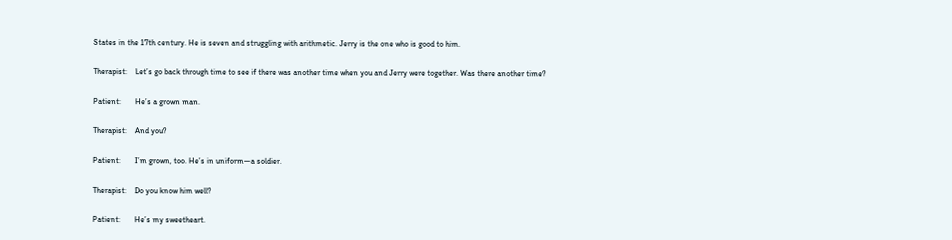States in the 17th century. He is seven and struggling with arithmetic. Jerry is the one who is good to him.

Therapist:    Let’s go back through time to see if there was another time when you and Jerry were together. Was there another time?

Patient:       He’s a grown man.

Therapist:    And you?

Patient:       I’m grown, too. He’s in uniform—a soldier.

Therapist:    Do you know him well?

Patient:       He’s my sweetheart.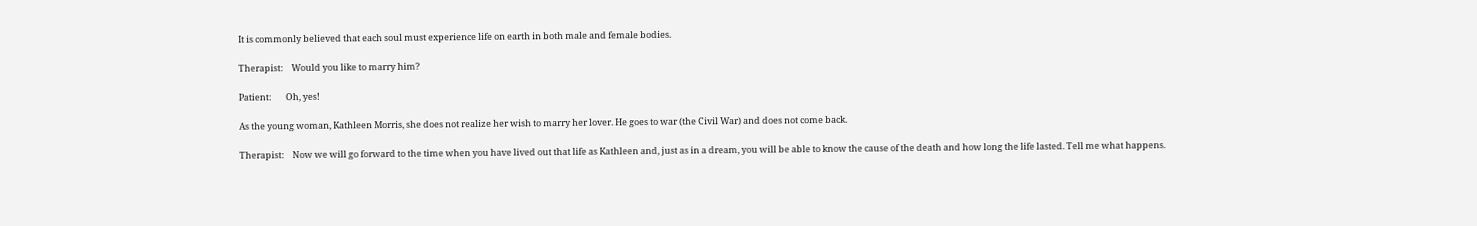It is commonly believed that each soul must experience life on earth in both male and female bodies.

Therapist:    Would you like to marry him?

Patient:       Oh, yes!

As the young woman, Kathleen Morris, she does not realize her wish to marry her lover. He goes to war (the Civil War) and does not come back.

Therapist:    Now we will go forward to the time when you have lived out that life as Kathleen and, just as in a dream, you will be able to know the cause of the death and how long the life lasted. Tell me what happens.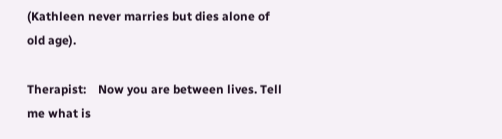(Kathleen never marries but dies alone of old age).

Therapist:    Now you are between lives. Tell me what is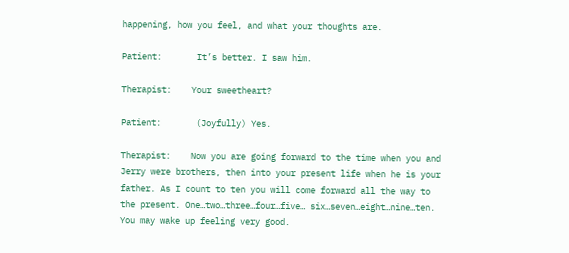happening, how you feel, and what your thoughts are.

Patient:       It’s better. I saw him.

Therapist:    Your sweetheart?

Patient:       (Joyfully) Yes.

Therapist:    Now you are going forward to the time when you and Jerry were brothers, then into your present life when he is your father. As I count to ten you will come forward all the way to the present. One…two…three…four…five… six…seven…eight…nine…ten. You may wake up feeling very good.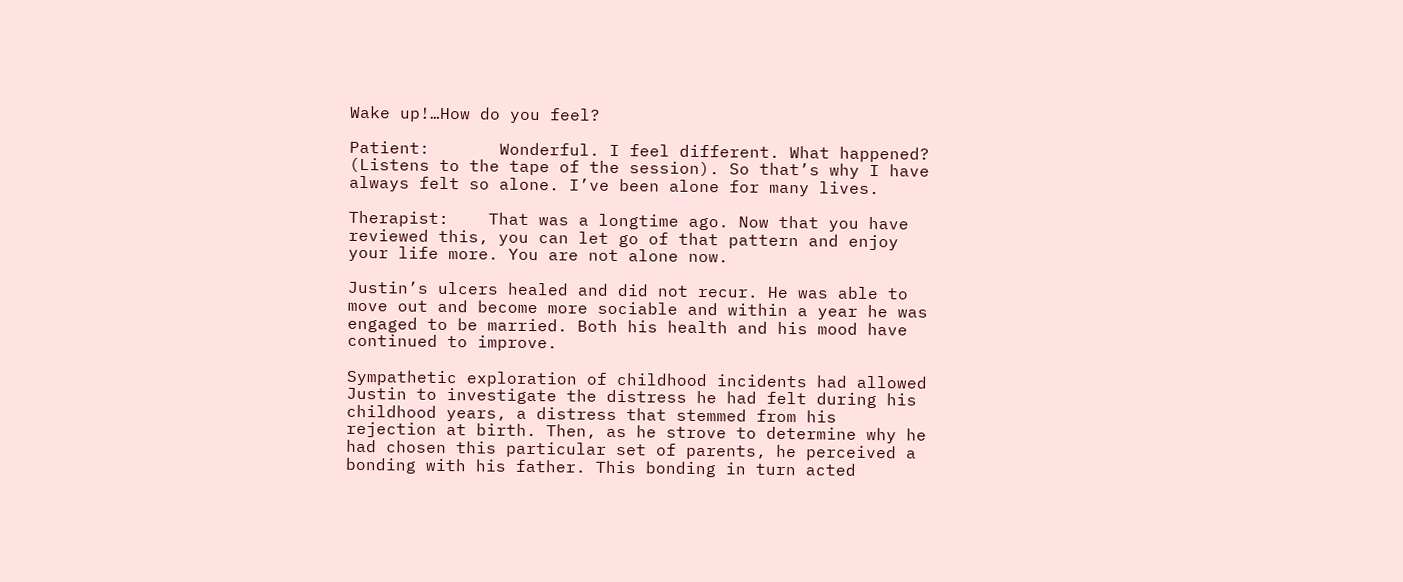Wake up!…How do you feel?

Patient:       Wonderful. I feel different. What happened? (Listens to the tape of the session). So that’s why I have always felt so alone. I’ve been alone for many lives.

Therapist:    That was a longtime ago. Now that you have reviewed this, you can let go of that pattern and enjoy your life more. You are not alone now.

Justin’s ulcers healed and did not recur. He was able to move out and become more sociable and within a year he was engaged to be married. Both his health and his mood have continued to improve.

Sympathetic exploration of childhood incidents had allowed Justin to investigate the distress he had felt during his childhood years, a distress that stemmed from his rejection at birth. Then, as he strove to determine why he had chosen this particular set of parents, he perceived a bonding with his father. This bonding in turn acted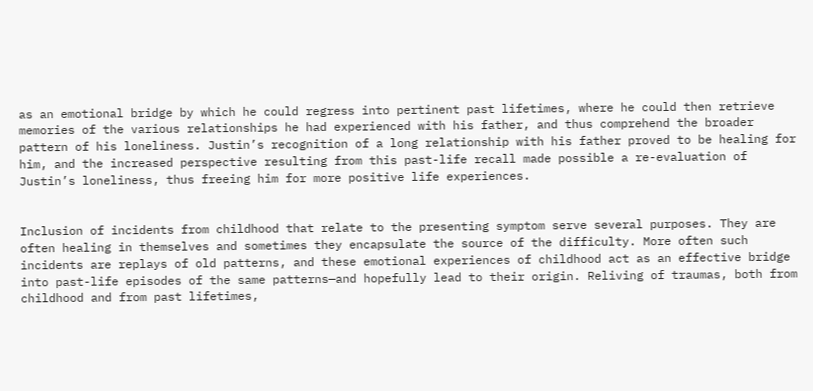as an emotional bridge by which he could regress into pertinent past lifetimes, where he could then retrieve memories of the various relationships he had experienced with his father, and thus comprehend the broader pattern of his loneliness. Justin’s recognition of a long relationship with his father proved to be healing for him, and the increased perspective resulting from this past-life recall made possible a re-evaluation of Justin’s loneliness, thus freeing him for more positive life experiences.


Inclusion of incidents from childhood that relate to the presenting symptom serve several purposes. They are often healing in themselves and sometimes they encapsulate the source of the difficulty. More often such incidents are replays of old patterns, and these emotional experiences of childhood act as an effective bridge into past-life episodes of the same patterns—and hopefully lead to their origin. Reliving of traumas, both from childhood and from past lifetimes,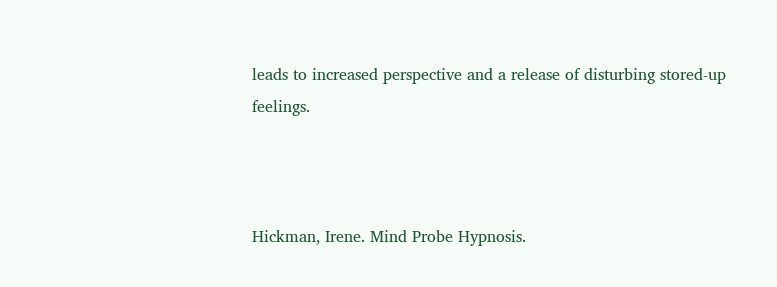leads to increased perspective and a release of disturbing stored-up feelings.



Hickman, Irene. Mind Probe Hypnosis.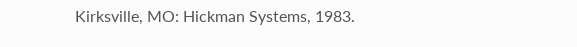Kirksville, MO: Hickman Systems, 1983.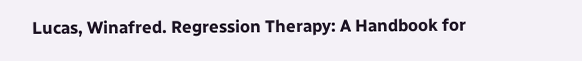Lucas, Winafred. Regression Therapy: A Handbook for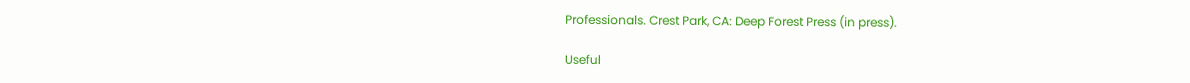Professionals. Crest Park, CA: Deep Forest Press (in press).

Useful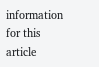information for this article